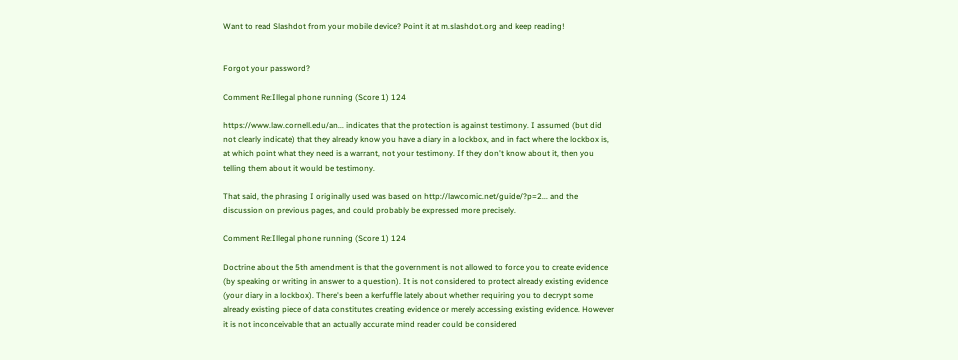Want to read Slashdot from your mobile device? Point it at m.slashdot.org and keep reading!


Forgot your password?

Comment Re:Illegal phone running (Score 1) 124

https://www.law.cornell.edu/an... indicates that the protection is against testimony. I assumed (but did not clearly indicate) that they already know you have a diary in a lockbox, and in fact where the lockbox is, at which point what they need is a warrant, not your testimony. If they don't know about it, then you telling them about it would be testimony.

That said, the phrasing I originally used was based on http://lawcomic.net/guide/?p=2... and the discussion on previous pages, and could probably be expressed more precisely.

Comment Re:Illegal phone running (Score 1) 124

Doctrine about the 5th amendment is that the government is not allowed to force you to create evidence (by speaking or writing in answer to a question). It is not considered to protect already existing evidence (your diary in a lockbox). There's been a kerfuffle lately about whether requiring you to decrypt some already existing piece of data constitutes creating evidence or merely accessing existing evidence. However it is not inconceivable that an actually accurate mind reader could be considered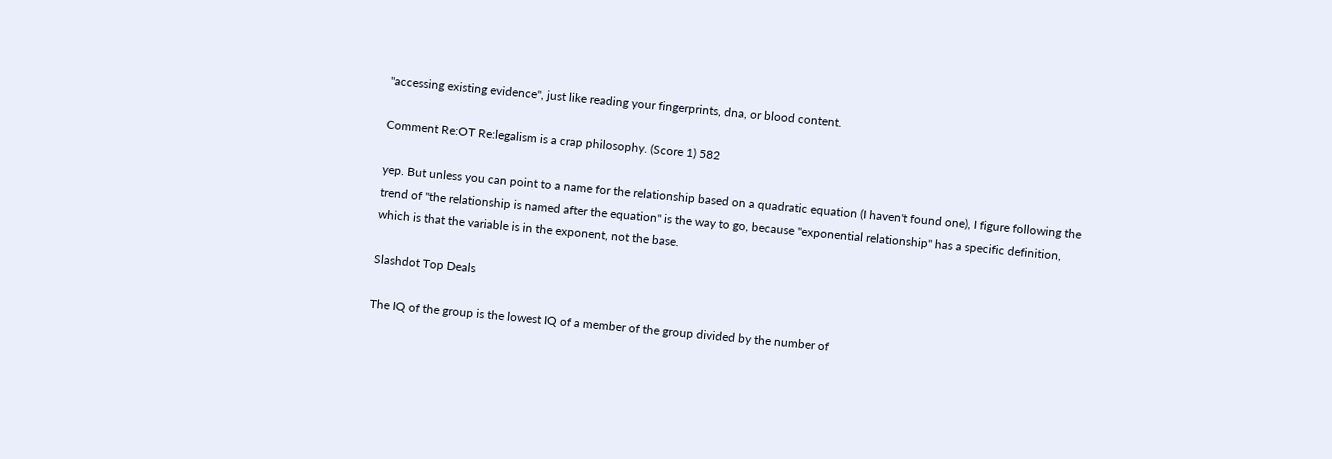"accessing existing evidence", just like reading your fingerprints, dna, or blood content.

Comment Re:OT Re:legalism is a crap philosophy. (Score 1) 582

yep. But unless you can point to a name for the relationship based on a quadratic equation (I haven't found one), I figure following the trend of "the relationship is named after the equation" is the way to go, because "exponential relationship" has a specific definition, which is that the variable is in the exponent, not the base.

Slashdot Top Deals

The IQ of the group is the lowest IQ of a member of the group divided by the number of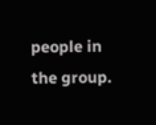people in the group.